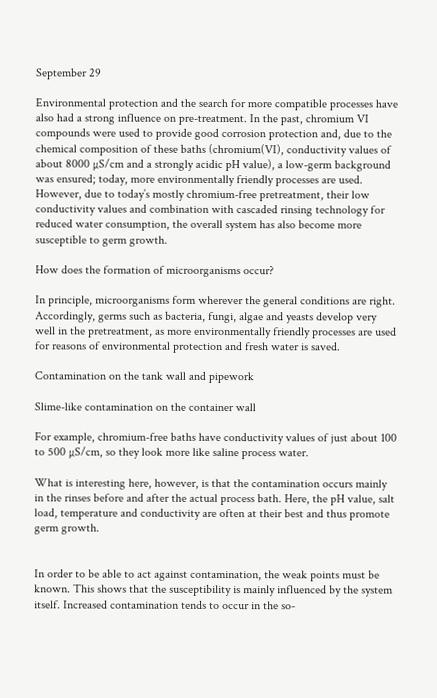September 29

Environmental protection and the search for more compatible processes have also had a strong influence on pre-treatment. In the past, chromium VI compounds were used to provide good corrosion protection and, due to the chemical composition of these baths (chromium(VI), conductivity values of about 8000 µS/cm and a strongly acidic pH value), a low-germ background was ensured; today, more environmentally friendly processes are used. However, due to today’s mostly chromium-free pretreatment, their low conductivity values and combination with cascaded rinsing technology for reduced water consumption, the overall system has also become more susceptible to germ growth.

How does the formation of microorganisms occur?

In principle, microorganisms form wherever the general conditions are right. Accordingly, germs such as bacteria, fungi, algae and yeasts develop very well in the pretreatment, as more environmentally friendly processes are used for reasons of environmental protection and fresh water is saved.

Contamination on the tank wall and pipework

Slime-like contamination on the container wall

For example, chromium-free baths have conductivity values of just about 100 to 500 µS/cm, so they look more like saline process water.

What is interesting here, however, is that the contamination occurs mainly in the rinses before and after the actual process bath. Here, the pH value, salt load, temperature and conductivity are often at their best and thus promote germ growth.


In order to be able to act against contamination, the weak points must be known. This shows that the susceptibility is mainly influenced by the system itself. Increased contamination tends to occur in the so-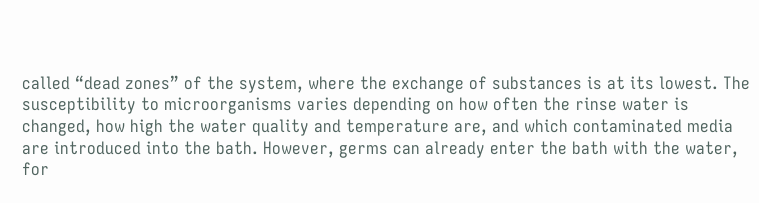called “dead zones” of the system, where the exchange of substances is at its lowest. The susceptibility to microorganisms varies depending on how often the rinse water is changed, how high the water quality and temperature are, and which contaminated media are introduced into the bath. However, germs can already enter the bath with the water, for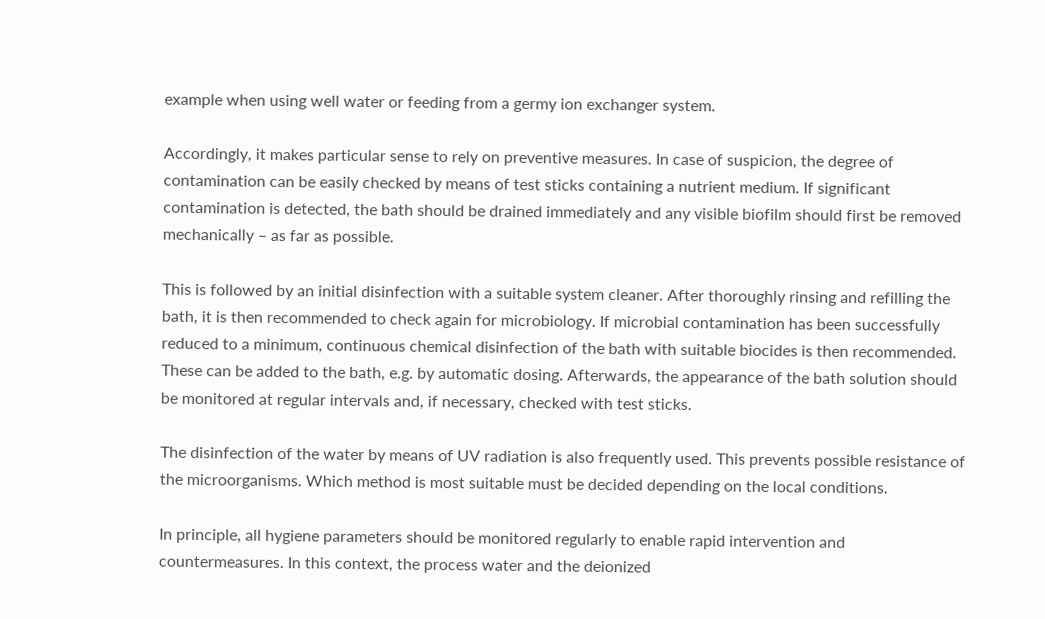example when using well water or feeding from a germy ion exchanger system.

Accordingly, it makes particular sense to rely on preventive measures. In case of suspicion, the degree of contamination can be easily checked by means of test sticks containing a nutrient medium. If significant contamination is detected, the bath should be drained immediately and any visible biofilm should first be removed mechanically – as far as possible.

This is followed by an initial disinfection with a suitable system cleaner. After thoroughly rinsing and refilling the bath, it is then recommended to check again for microbiology. If microbial contamination has been successfully reduced to a minimum, continuous chemical disinfection of the bath with suitable biocides is then recommended. These can be added to the bath, e.g. by automatic dosing. Afterwards, the appearance of the bath solution should be monitored at regular intervals and, if necessary, checked with test sticks.

The disinfection of the water by means of UV radiation is also frequently used. This prevents possible resistance of the microorganisms. Which method is most suitable must be decided depending on the local conditions.

In principle, all hygiene parameters should be monitored regularly to enable rapid intervention and countermeasures. In this context, the process water and the deionized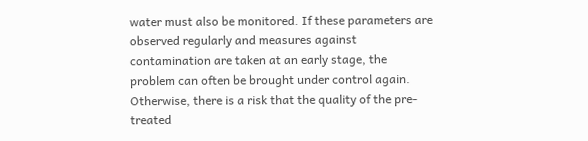water must also be monitored. If these parameters are observed regularly and measures against contamination are taken at an early stage, the problem can often be brought under control again. Otherwise, there is a risk that the quality of the pre-treated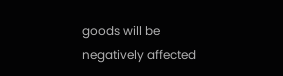goods will be negatively affected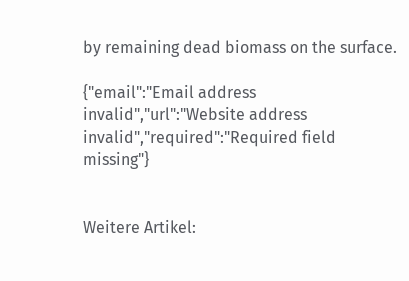by remaining dead biomass on the surface.

{"email":"Email address invalid","url":"Website address invalid","required":"Required field missing"}


Weitere Artikel: